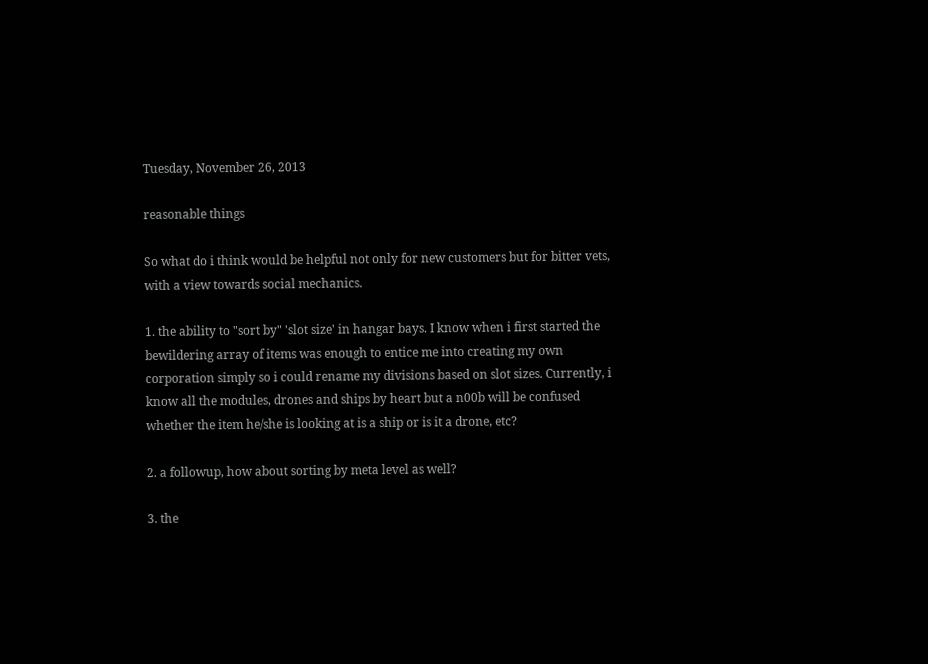Tuesday, November 26, 2013

reasonable things

So what do i think would be helpful not only for new customers but for bitter vets, with a view towards social mechanics.

1. the ability to "sort by" 'slot size' in hangar bays. I know when i first started the bewildering array of items was enough to entice me into creating my own corporation simply so i could rename my divisions based on slot sizes. Currently, i know all the modules, drones and ships by heart but a n00b will be confused whether the item he/she is looking at is a ship or is it a drone, etc?

2. a followup, how about sorting by meta level as well?

3. the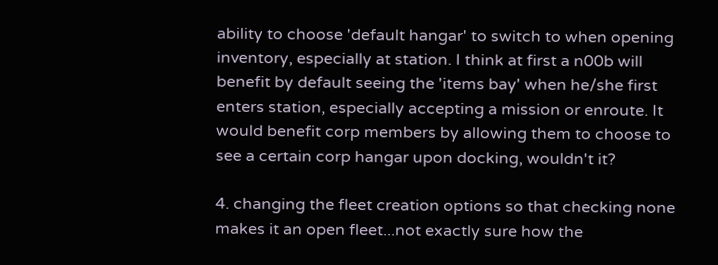ability to choose 'default hangar' to switch to when opening inventory, especially at station. I think at first a n00b will benefit by default seeing the 'items bay' when he/she first enters station, especially accepting a mission or enroute. It would benefit corp members by allowing them to choose to see a certain corp hangar upon docking, wouldn't it?

4. changing the fleet creation options so that checking none makes it an open fleet...not exactly sure how the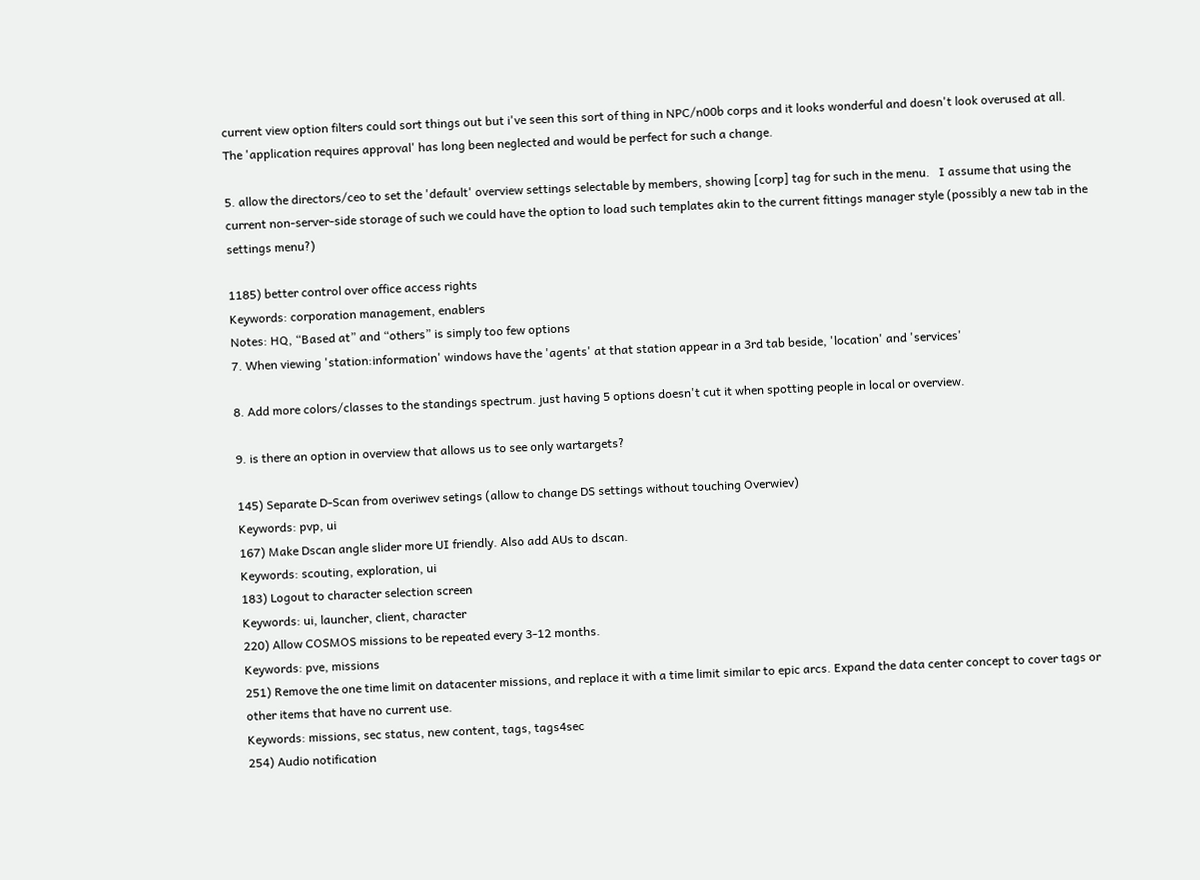current view option filters could sort things out but i've seen this sort of thing in NPC/n00b corps and it looks wonderful and doesn't look overused at all.
The 'application requires approval' has long been neglected and would be perfect for such a change.

5. allow the directors/ceo to set the 'default' overview settings selectable by members, showing [corp] tag for such in the menu.   I assume that using the current non-server-side storage of such we could have the option to load such templates akin to the current fittings manager style (possibly a new tab in the settings menu?)

1185) better control over office access rights
Keywords: corporation management, enablers
Notes: HQ, “Based at” and “others” is simply too few options
7. When viewing 'station:information' windows have the 'agents' at that station appear in a 3rd tab beside, 'location' and 'services'

8. Add more colors/classes to the standings spectrum. just having 5 options doesn't cut it when spotting people in local or overview.

9. is there an option in overview that allows us to see only wartargets?

145) Separate D-Scan from overiwev setings (allow to change DS settings without touching Overwiev)
Keywords: pvp, ui
167) Make Dscan angle slider more UI friendly. Also add AUs to dscan.
Keywords: scouting, exploration, ui
183) Logout to character selection screen
Keywords: ui, launcher, client, character
220) Allow COSMOS missions to be repeated every 3-12 months.
Keywords: pve, missions
251) Remove the one time limit on datacenter missions, and replace it with a time limit similar to epic arcs. Expand the data center concept to cover tags or other items that have no current use.
Keywords: missions, sec status, new content, tags, tags4sec
254) Audio notification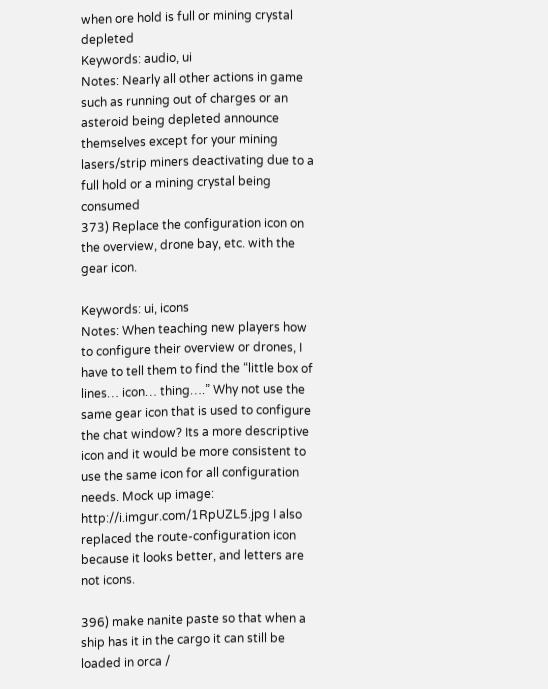when ore hold is full or mining crystal depleted
Keywords: audio, ui
Notes: Nearly all other actions in game such as running out of charges or an asteroid being depleted announce themselves except for your mining lasers/strip miners deactivating due to a full hold or a mining crystal being consumed
373) Replace the configuration icon on the overview, drone bay, etc. with the gear icon.

Keywords: ui, icons
Notes: When teaching new players how to configure their overview or drones, I have to tell them to find the “little box of lines… icon… thing….” Why not use the same gear icon that is used to configure the chat window? Its a more descriptive icon and it would be more consistent to use the same icon for all configuration needs. Mock up image: http://i.imgur.com/1RpUZL5.jpg I also replaced the route-configuration icon because it looks better, and letters are not icons.

396) make nanite paste so that when a ship has it in the cargo it can still be loaded in orca /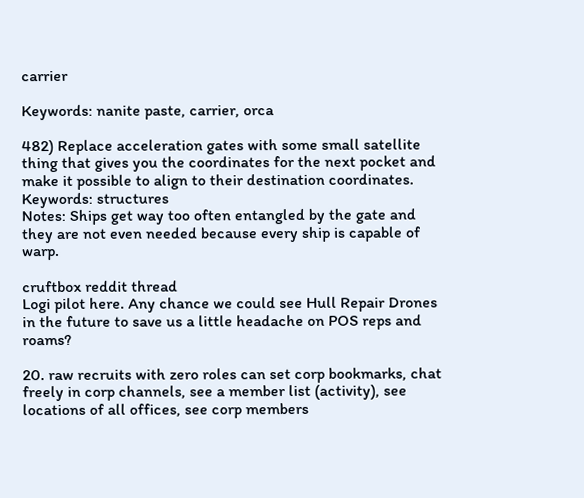carrier

Keywords: nanite paste, carrier, orca

482) Replace acceleration gates with some small satellite thing that gives you the coordinates for the next pocket and make it possible to align to their destination coordinates.
Keywords: structures
Notes: Ships get way too often entangled by the gate and they are not even needed because every ship is capable of warp.

cruftbox reddit thread
Logi pilot here. Any chance we could see Hull Repair Drones in the future to save us a little headache on POS reps and roams?

20. raw recruits with zero roles can set corp bookmarks, chat freely in corp channels, see a member list (activity), see locations of all offices, see corp members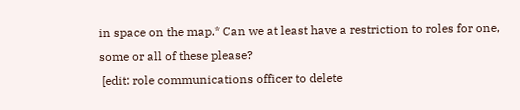in space on the map.* Can we at least have a restriction to roles for one, some or all of these please?
 [edit: role communications officer to delete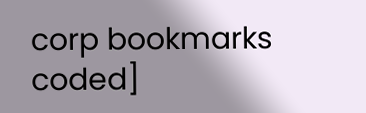corp bookmarks coded]